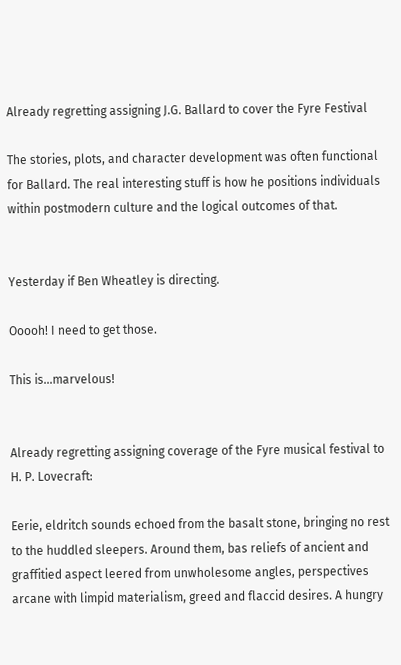Already regretting assigning J.G. Ballard to cover the Fyre Festival

The stories, plots, and character development was often functional for Ballard. The real interesting stuff is how he positions individuals within postmodern culture and the logical outcomes of that.


Yesterday if Ben Wheatley is directing.

Ooooh! I need to get those.

This is…marvelous!


Already regretting assigning coverage of the Fyre musical festival to H. P. Lovecraft:

Eerie, eldritch sounds echoed from the basalt stone, bringing no rest to the huddled sleepers. Around them, bas reliefs of ancient and graffitied aspect leered from unwholesome angles, perspectives arcane with limpid materialism, greed and flaccid desires. A hungry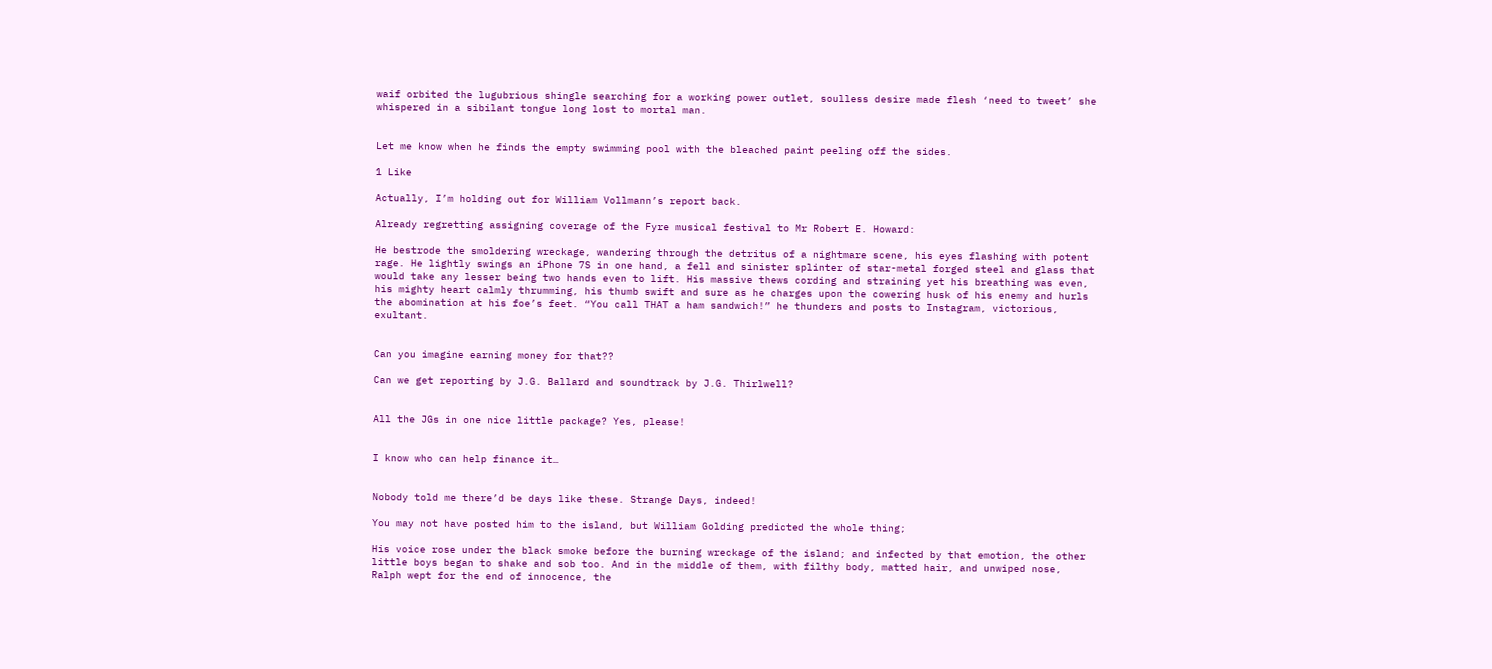waif orbited the lugubrious shingle searching for a working power outlet, soulless desire made flesh ‘need to tweet’ she whispered in a sibilant tongue long lost to mortal man.


Let me know when he finds the empty swimming pool with the bleached paint peeling off the sides.

1 Like

Actually, I’m holding out for William Vollmann’s report back.

Already regretting assigning coverage of the Fyre musical festival to Mr Robert E. Howard:

He bestrode the smoldering wreckage, wandering through the detritus of a nightmare scene, his eyes flashing with potent rage. He lightly swings an iPhone 7S in one hand, a fell and sinister splinter of star-metal forged steel and glass that would take any lesser being two hands even to lift. His massive thews cording and straining yet his breathing was even, his mighty heart calmly thrumming, his thumb swift and sure as he charges upon the cowering husk of his enemy and hurls the abomination at his foe’s feet. “You call THAT a ham sandwich!” he thunders and posts to Instagram, victorious, exultant.


Can you imagine earning money for that??

Can we get reporting by J.G. Ballard and soundtrack by J.G. Thirlwell?


All the JGs in one nice little package? Yes, please!


I know who can help finance it…


Nobody told me there’d be days like these. Strange Days, indeed!

You may not have posted him to the island, but William Golding predicted the whole thing;

His voice rose under the black smoke before the burning wreckage of the island; and infected by that emotion, the other little boys began to shake and sob too. And in the middle of them, with filthy body, matted hair, and unwiped nose, Ralph wept for the end of innocence, the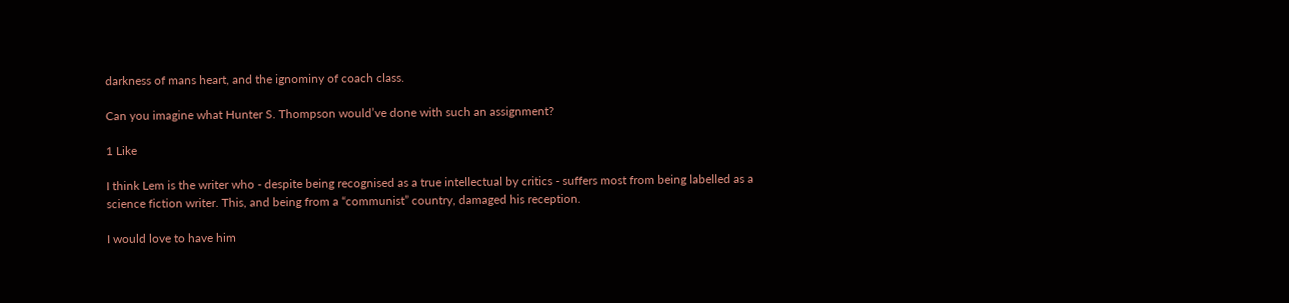darkness of mans heart, and the ignominy of coach class.

Can you imagine what Hunter S. Thompson would’ve done with such an assignment?

1 Like

I think Lem is the writer who - despite being recognised as a true intellectual by critics - suffers most from being labelled as a science fiction writer. This, and being from a “communist” country, damaged his reception.

I would love to have him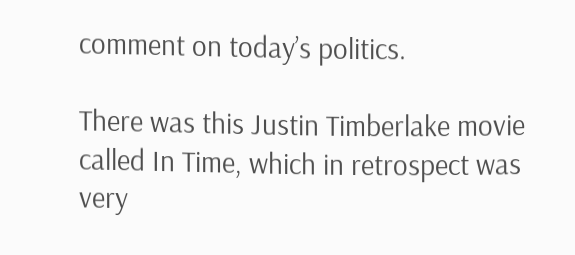comment on today’s politics.

There was this Justin Timberlake movie called In Time, which in retrospect was very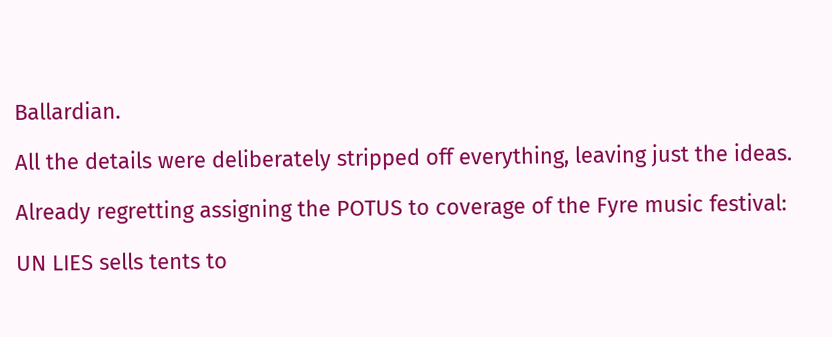Ballardian.

All the details were deliberately stripped off everything, leaving just the ideas.

Already regretting assigning the POTUS to coverage of the Fyre music festival:

UN LIES sells tents to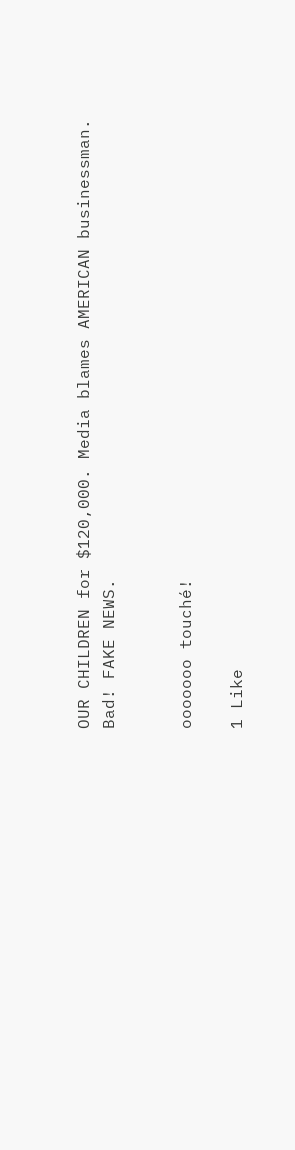OUR CHILDREN for $120,000. Media blames AMERICAN businessman. Bad! FAKE NEWS.


ooooooo touché!

1 Like